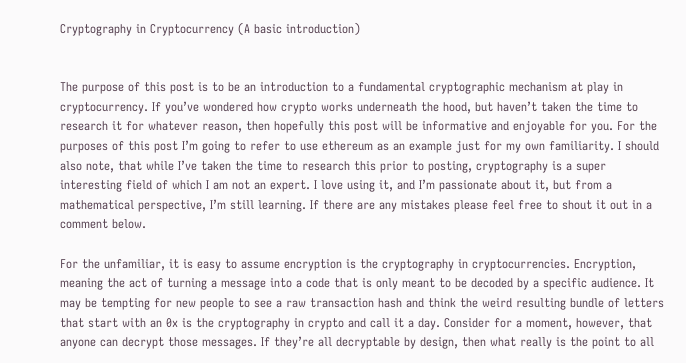Cryptography in Cryptocurrency (A basic introduction)


The purpose of this post is to be an introduction to a fundamental cryptographic mechanism at play in cryptocurrency. If you’ve wondered how crypto works underneath the hood, but haven’t taken the time to research it for whatever reason, then hopefully this post will be informative and enjoyable for you. For the purposes of this post I’m going to refer to use ethereum as an example just for my own familiarity. I should also note, that while I’ve taken the time to research this prior to posting, cryptography is a super interesting field of which I am not an expert. I love using it, and I’m passionate about it, but from a mathematical perspective, I’m still learning. If there are any mistakes please feel free to shout it out in a comment below.

For the unfamiliar, it is easy to assume encryption is the cryptography in cryptocurrencies. Encryption, meaning the act of turning a message into a code that is only meant to be decoded by a specific audience. It may be tempting for new people to see a raw transaction hash and think the weird resulting bundle of letters that start with an 0x is the cryptography in crypto and call it a day. Consider for a moment, however, that anyone can decrypt those messages. If they’re all decryptable by design, then what really is the point to all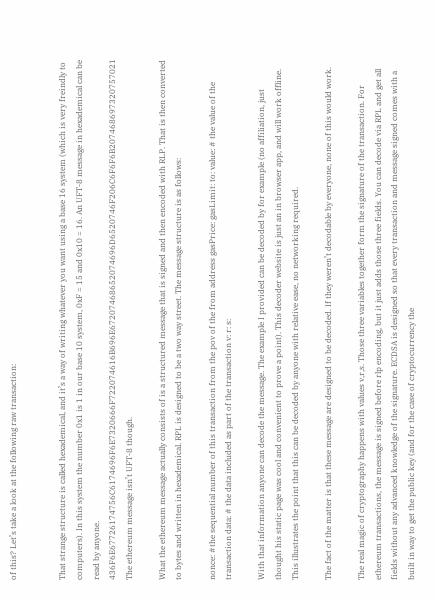of this? Let’s take a look at the following raw transaction:


That strange structure is called hexademical, and it’s a way of writing whatever you want using a base 16 system (which is very freindly to computers). In this system the number 0x1 is 1 in our base 10 system, 0xF = 15 and 0x10 = 16. An UFT-8 message in hexademical can be read by anyone. 436F6E67726174756C6174696F6E7320666F722074616B696E67207468652074696D6520746F206C6F6F6B207468697320757021 The ethereum message isn’t UFT-8 though.

What the ethereum message actually consists of is a structured message that is signed and then encoded with RLP. That is then converted to bytes and written in hexademical. RPL is designed to be a two way street. The message structure is as follows:

nonce: #the sequential number of this transaction from the pov of the from address gasPrice: gasLimit: to: value: # the value of the transaction data: # the data included as part of the transaction v: r: s:

With that information anyone can decode the message. The example I provided can be decoded by for example (no affiliation, just thought his static page was cool and convenient to prove a point). This decoder website is just an in browser app, and will work offline. This illustrates the point that this can be decoded by anyone with relative ease, no networking required.

The fact of the matter is that these message are designed to be decoded. If they weren’t decodable by everyone, none of this would work.

The real magic of cryptography happens with values v,r,s. Those three variables together form the signature of the transaction. For ethereum transactions, the message is signed before rlp encoding, but it just adds those three fields. You can decode via RPL and get all fields without any advanced knowledge of the signature. ECDSA is designed so that every transaction and message signed comes with a built in way to get the public key (and for the case of cryptocurrency the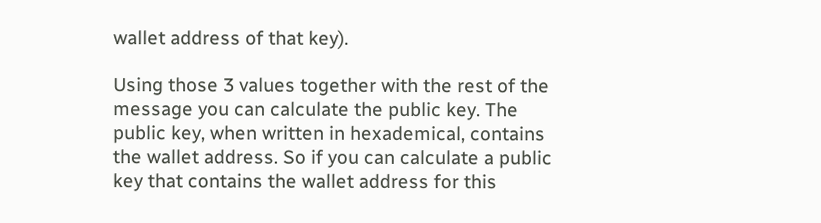wallet address of that key).

Using those 3 values together with the rest of the message you can calculate the public key. The public key, when written in hexademical, contains the wallet address. So if you can calculate a public key that contains the wallet address for this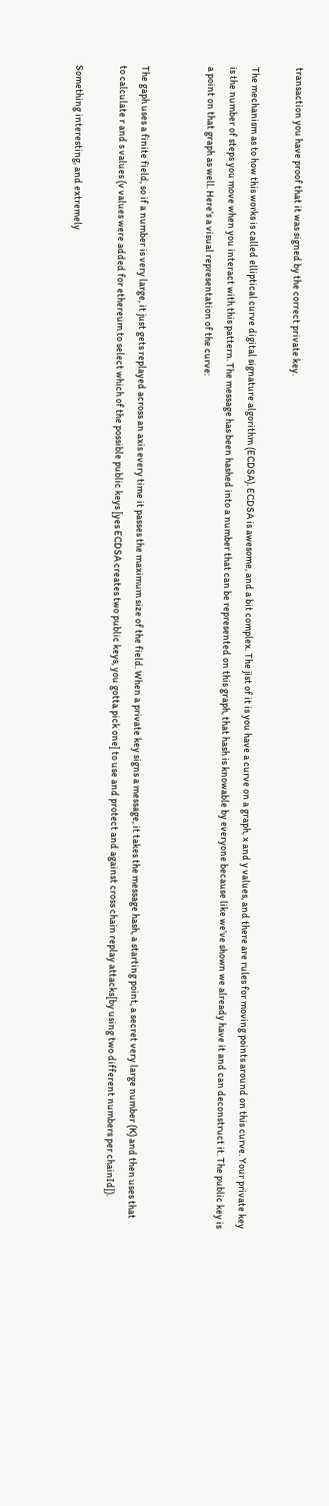transaction you have proof that it was signed by the correct private key.

The mechanism as to how this works is called elliptical curve digital signature algorithm (ECDSA). ECDSA is awesome, and a bit complex. The jist of it is you have a curve on a graph, x and y values, and there are rules for moving points around on this curve. Your private key is the number of steps you move when you interact with this pattern. The message has been hashed into a number that can be represented on this graph, that hash is knowable by everyone because like we’ve shown we already have it and can deconstruct it. The public key is a point on that graph as well. Here’s a visual representation of the curve:


The gaph uses a finite field, so if a number is very large, it just gets replayed across an axis every time it passes the maximum size of the field. When a private key signs a message, it takes the message hash, a starting point, a secret very large number (K) and then uses that to calculate r and s values (v values were added for ethereum to select which of the possible public keys [yes ECDSA creates two public keys, you gotta pick one] to use and protect and against cross chain replay attacks[by using two different numbers per chainId]).

Something interesting, and extremely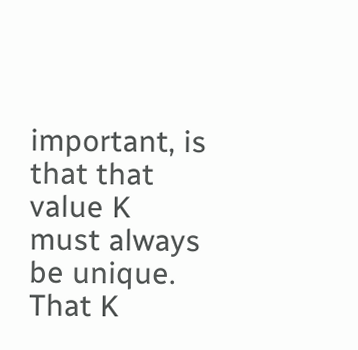important, is that that value K must always be unique. That K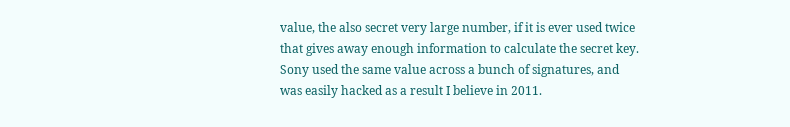value, the also secret very large number, if it is ever used twice that gives away enough information to calculate the secret key. Sony used the same value across a bunch of signatures, and was easily hacked as a result I believe in 2011.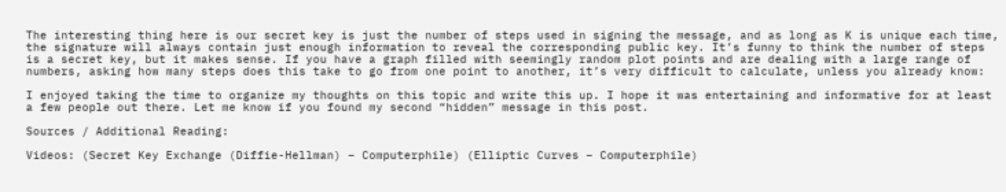The interesting thing here is our secret key is just the number of steps used in signing the message, and as long as K is unique each time, the signature will always contain just enough information to reveal the corresponding public key. It’s funny to think the number of steps is a secret key, but it makes sense. If you have a graph filled with seemingly random plot points and are dealing with a large range of numbers, asking how many steps does this take to go from one point to another, it’s very difficult to calculate, unless you already know:

I enjoyed taking the time to organize my thoughts on this topic and write this up. I hope it was entertaining and informative for at least a few people out there. Let me know if you found my second “hidden” message in this post.

Sources / Additional Reading:

Videos: (Secret Key Exchange (Diffie-Hellman) – Computerphile) (Elliptic Curves – Computerphile)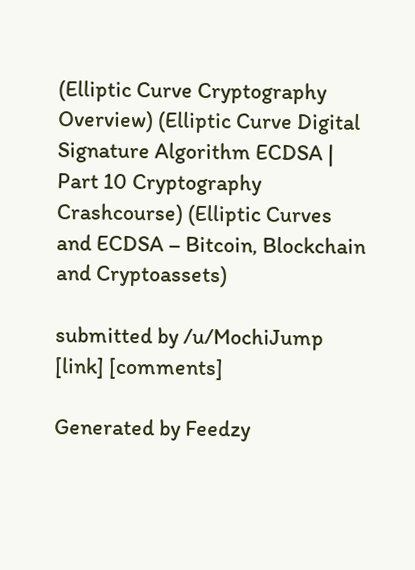(Elliptic Curve Cryptography Overview) (Elliptic Curve Digital Signature Algorithm ECDSA | Part 10 Cryptography Crashcourse) (Elliptic Curves and ECDSA – Bitcoin, Blockchain and Cryptoassets)

submitted by /u/MochiJump
[link] [comments]

Generated by Feedzy